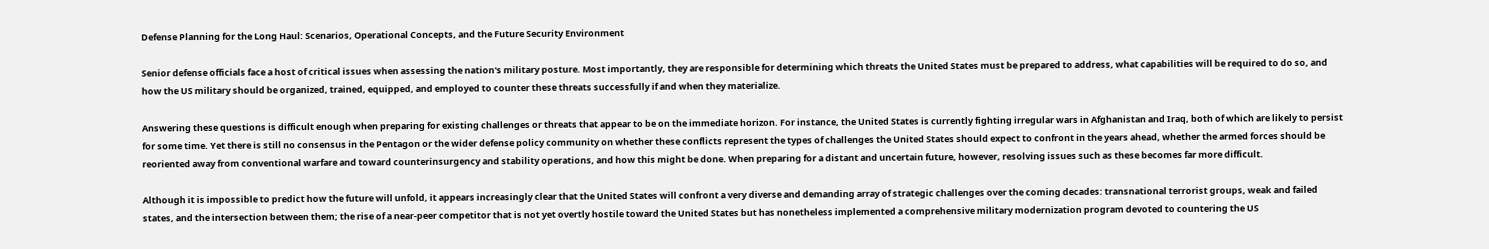Defense Planning for the Long Haul: Scenarios, Operational Concepts, and the Future Security Environment

Senior defense officials face a host of critical issues when assessing the nation's military posture. Most importantly, they are responsible for determining which threats the United States must be prepared to address, what capabilities will be required to do so, and how the US military should be organized, trained, equipped, and employed to counter these threats successfully if and when they materialize.

Answering these questions is difficult enough when preparing for existing challenges or threats that appear to be on the immediate horizon. For instance, the United States is currently fighting irregular wars in Afghanistan and Iraq, both of which are likely to persist for some time. Yet there is still no consensus in the Pentagon or the wider defense policy community on whether these conflicts represent the types of challenges the United States should expect to confront in the years ahead, whether the armed forces should be reoriented away from conventional warfare and toward counterinsurgency and stability operations, and how this might be done. When preparing for a distant and uncertain future, however, resolving issues such as these becomes far more difficult.

Although it is impossible to predict how the future will unfold, it appears increasingly clear that the United States will confront a very diverse and demanding array of strategic challenges over the coming decades: transnational terrorist groups, weak and failed states, and the intersection between them; the rise of a near-peer competitor that is not yet overtly hostile toward the United States but has nonetheless implemented a comprehensive military modernization program devoted to countering the US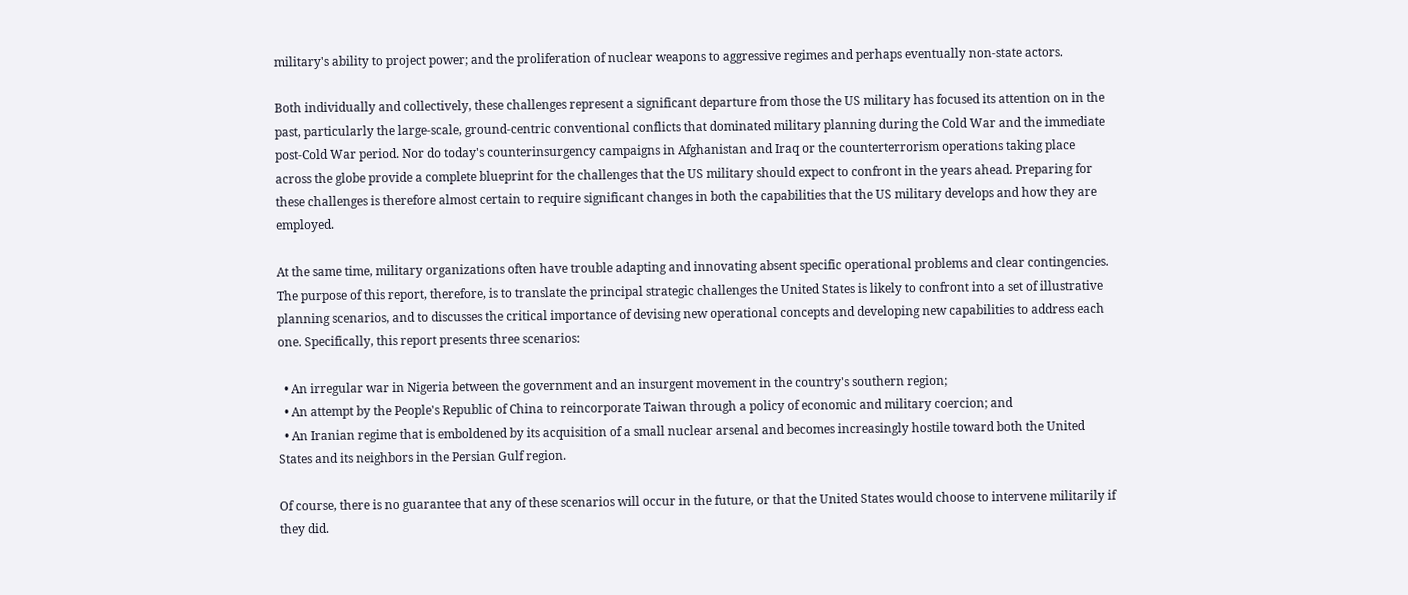military's ability to project power; and the proliferation of nuclear weapons to aggressive regimes and perhaps eventually non-state actors.

Both individually and collectively, these challenges represent a significant departure from those the US military has focused its attention on in the past, particularly the large-scale, ground-centric conventional conflicts that dominated military planning during the Cold War and the immediate post-Cold War period. Nor do today's counterinsurgency campaigns in Afghanistan and Iraq or the counterterrorism operations taking place across the globe provide a complete blueprint for the challenges that the US military should expect to confront in the years ahead. Preparing for these challenges is therefore almost certain to require significant changes in both the capabilities that the US military develops and how they are employed.

At the same time, military organizations often have trouble adapting and innovating absent specific operational problems and clear contingencies. The purpose of this report, therefore, is to translate the principal strategic challenges the United States is likely to confront into a set of illustrative planning scenarios, and to discusses the critical importance of devising new operational concepts and developing new capabilities to address each one. Specifically, this report presents three scenarios:

  • An irregular war in Nigeria between the government and an insurgent movement in the country's southern region;
  • An attempt by the People's Republic of China to reincorporate Taiwan through a policy of economic and military coercion; and
  • An Iranian regime that is emboldened by its acquisition of a small nuclear arsenal and becomes increasingly hostile toward both the United States and its neighbors in the Persian Gulf region.

Of course, there is no guarantee that any of these scenarios will occur in the future, or that the United States would choose to intervene militarily if they did.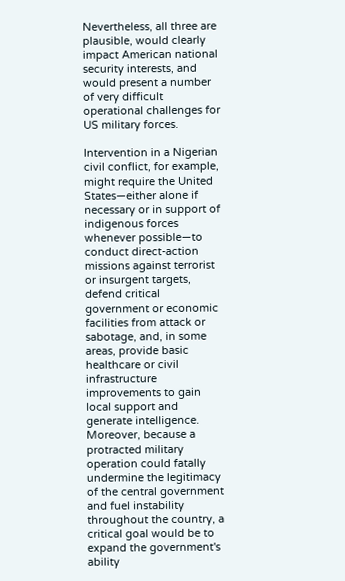Nevertheless, all three are plausible, would clearly impact American national security interests, and would present a number of very difficult operational challenges for US military forces.

Intervention in a Nigerian civil conflict, for example, might require the United States—either alone if necessary or in support of indigenous forces whenever possible—to conduct direct-action missions against terrorist or insurgent targets, defend critical government or economic facilities from attack or sabotage, and, in some areas, provide basic healthcare or civil infrastructure improvements to gain local support and generate intelligence. Moreover, because a protracted military operation could fatally undermine the legitimacy of the central government and fuel instability throughout the country, a critical goal would be to expand the government's ability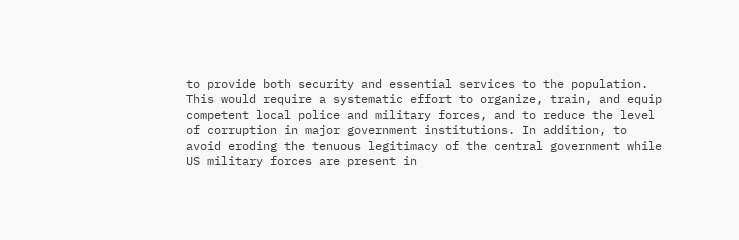to provide both security and essential services to the population. This would require a systematic effort to organize, train, and equip competent local police and military forces, and to reduce the level of corruption in major government institutions. In addition, to avoid eroding the tenuous legitimacy of the central government while US military forces are present in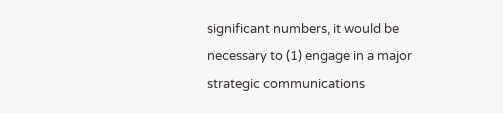significant numbers, it would be necessary to (1) engage in a major strategic communications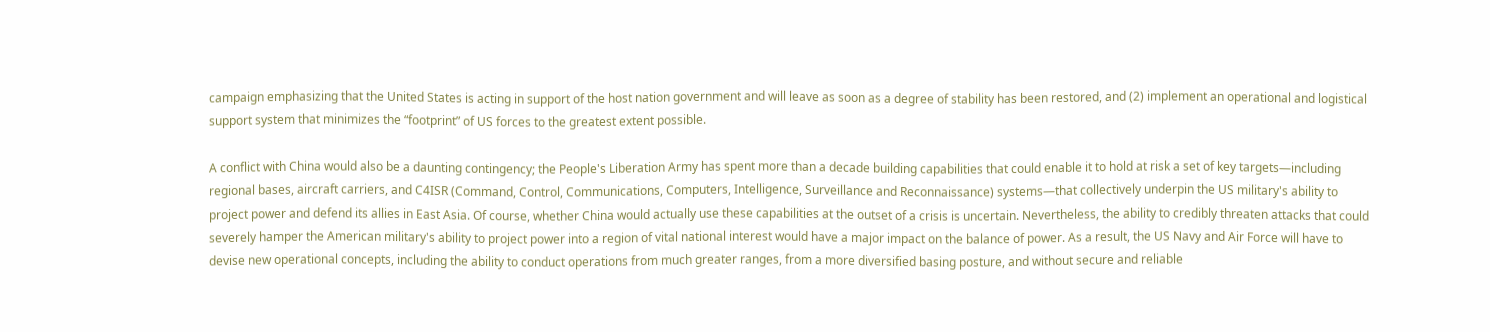campaign emphasizing that the United States is acting in support of the host nation government and will leave as soon as a degree of stability has been restored, and (2) implement an operational and logistical support system that minimizes the “footprint” of US forces to the greatest extent possible.

A conflict with China would also be a daunting contingency; the People's Liberation Army has spent more than a decade building capabilities that could enable it to hold at risk a set of key targets—including regional bases, aircraft carriers, and C4ISR (Command, Control, Communications, Computers, Intelligence, Surveillance and Reconnaissance) systems—that collectively underpin the US military's ability to project power and defend its allies in East Asia. Of course, whether China would actually use these capabilities at the outset of a crisis is uncertain. Nevertheless, the ability to credibly threaten attacks that could severely hamper the American military's ability to project power into a region of vital national interest would have a major impact on the balance of power. As a result, the US Navy and Air Force will have to devise new operational concepts, including the ability to conduct operations from much greater ranges, from a more diversified basing posture, and without secure and reliable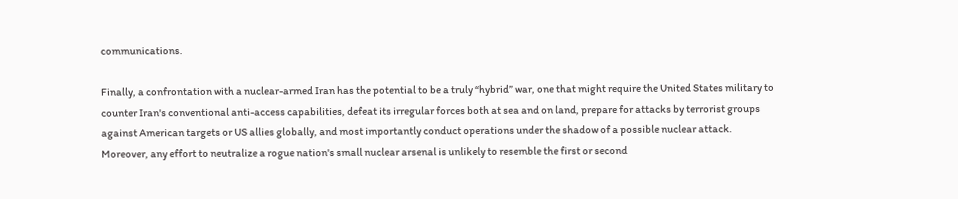communications.

Finally, a confrontation with a nuclear-armed Iran has the potential to be a truly “hybrid” war, one that might require the United States military to counter Iran's conventional anti-access capabilities, defeat its irregular forces both at sea and on land, prepare for attacks by terrorist groups against American targets or US allies globally, and most importantly conduct operations under the shadow of a possible nuclear attack. Moreover, any effort to neutralize a rogue nation's small nuclear arsenal is unlikely to resemble the first or second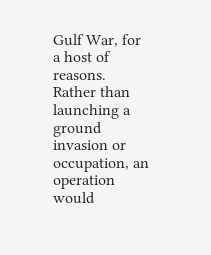Gulf War, for a host of reasons. Rather than launching a ground invasion or occupation, an operation would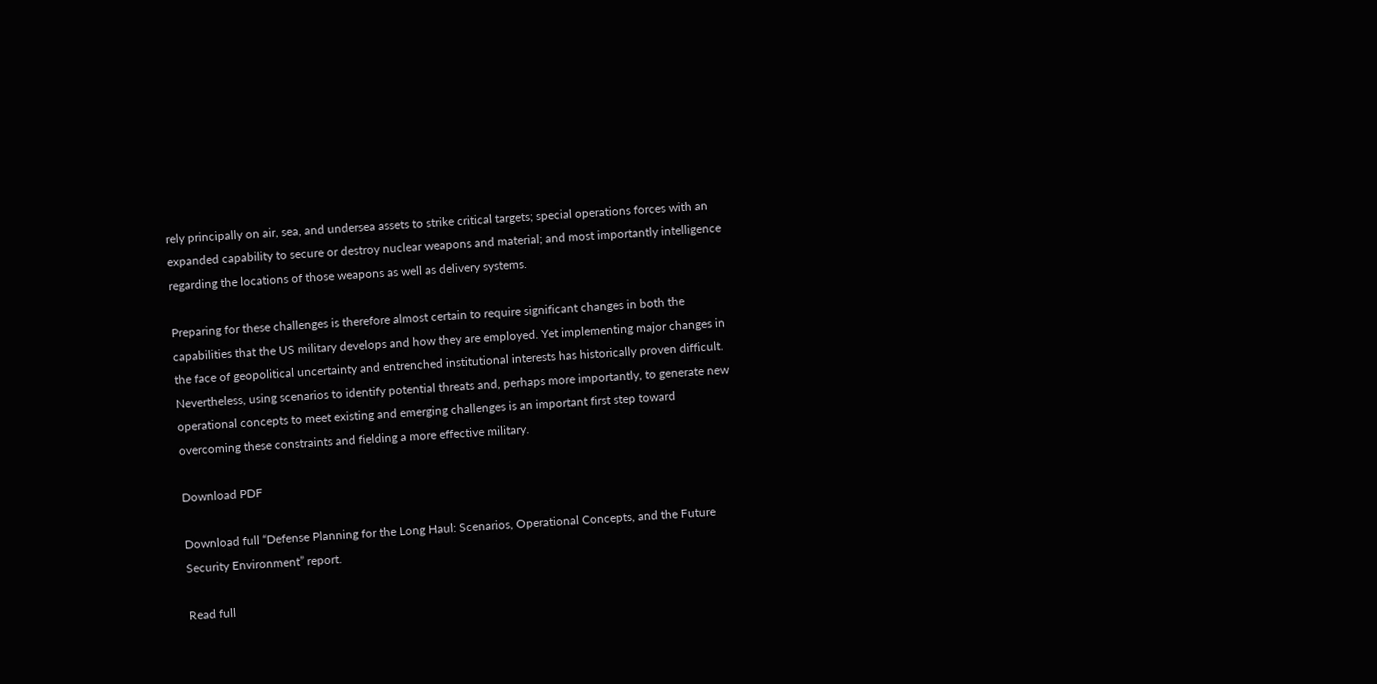rely principally on air, sea, and undersea assets to strike critical targets; special operations forces with an expanded capability to secure or destroy nuclear weapons and material; and most importantly intelligence regarding the locations of those weapons as well as delivery systems.

Preparing for these challenges is therefore almost certain to require significant changes in both the capabilities that the US military develops and how they are employed. Yet implementing major changes in the face of geopolitical uncertainty and entrenched institutional interests has historically proven difficult. Nevertheless, using scenarios to identify potential threats and, perhaps more importantly, to generate new operational concepts to meet existing and emerging challenges is an important first step toward overcoming these constraints and fielding a more effective military.

Download PDF

Download full “Defense Planning for the Long Haul: Scenarios, Operational Concepts, and the Future Security Environment” report.

Read full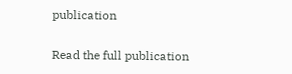publication

Read the full publication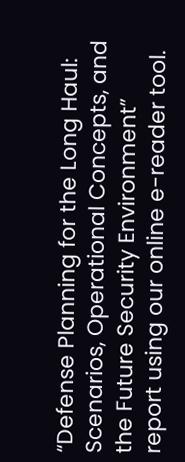“Defense Planning for the Long Haul: Scenarios, Operational Concepts, and the Future Security Environment” report using our online e-reader tool.